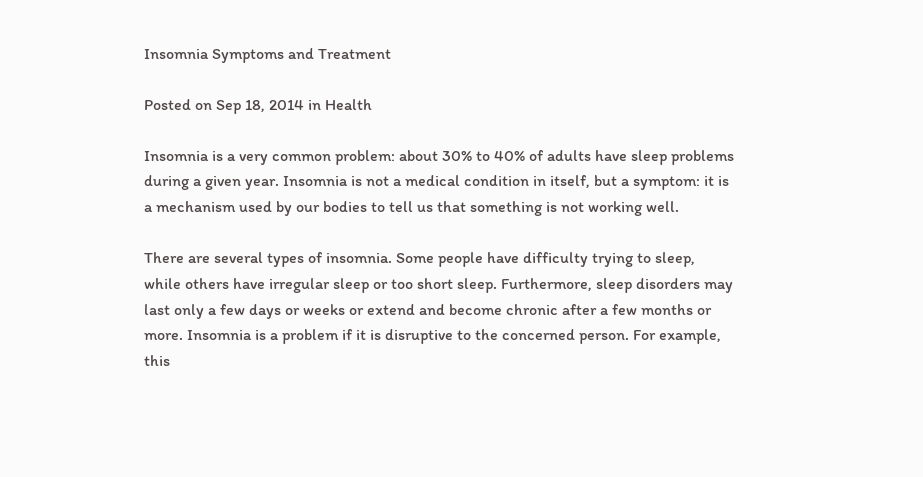Insomnia Symptoms and Treatment

Posted on Sep 18, 2014 in Health

Insomnia is a very common problem: about 30% to 40% of adults have sleep problems during a given year. Insomnia is not a medical condition in itself, but a symptom: it is a mechanism used by our bodies to tell us that something is not working well.

There are several types of insomnia. Some people have difficulty trying to sleep, while others have irregular sleep or too short sleep. Furthermore, sleep disorders may last only a few days or weeks or extend and become chronic after a few months or more. Insomnia is a problem if it is disruptive to the concerned person. For example, this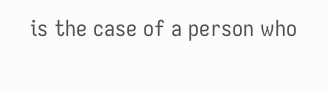is the case of a person who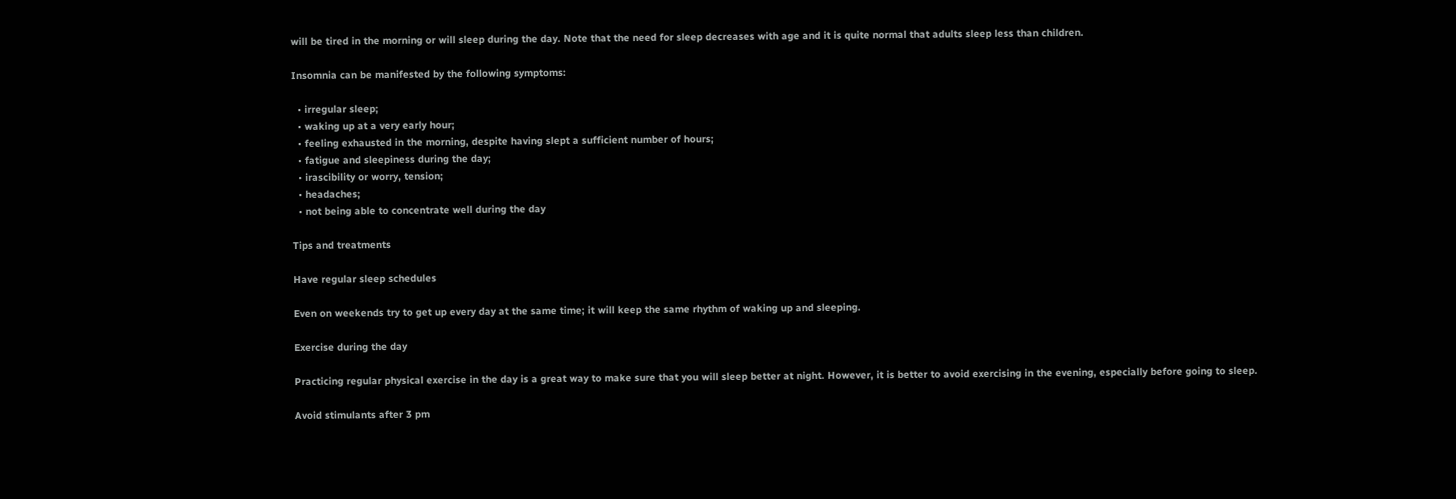will be tired in the morning or will sleep during the day. Note that the need for sleep decreases with age and it is quite normal that adults sleep less than children.

Insomnia can be manifested by the following symptoms:

  • irregular sleep;
  • waking up at a very early hour;
  • feeling exhausted in the morning, despite having slept a sufficient number of hours;
  • fatigue and sleepiness during the day;
  • irascibility or worry, tension;
  • headaches;
  • not being able to concentrate well during the day

Tips and treatments

Have regular sleep schedules

Even on weekends try to get up every day at the same time; it will keep the same rhythm of waking up and sleeping.

Exercise during the day

Practicing regular physical exercise in the day is a great way to make sure that you will sleep better at night. However, it is better to avoid exercising in the evening, especially before going to sleep.

Avoid stimulants after 3 pm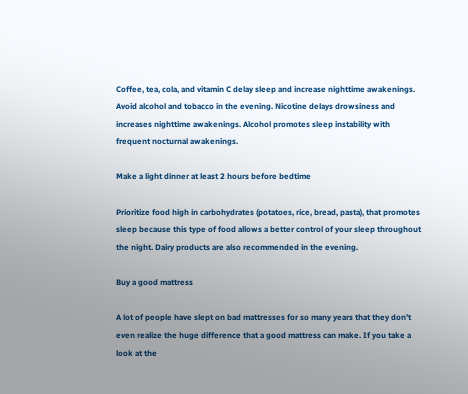Coffee, tea, cola, and vitamin C delay sleep and increase nighttime awakenings. Avoid alcohol and tobacco in the evening. Nicotine delays drowsiness and increases nighttime awakenings. Alcohol promotes sleep instability with frequent nocturnal awakenings.

Make a light dinner at least 2 hours before bedtime

Prioritize food high in carbohydrates (potatoes, rice, bread, pasta), that promotes sleep because this type of food allows a better control of your sleep throughout the night. Dairy products are also recommended in the evening.

Buy a good mattress

A lot of people have slept on bad mattresses for so many years that they don’t even realize the huge difference that a good mattress can make. If you take a look at the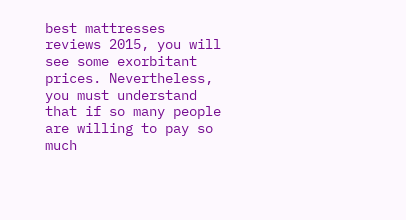best mattresses reviews 2015, you will see some exorbitant prices. Nevertheless, you must understand that if so many people are willing to pay so much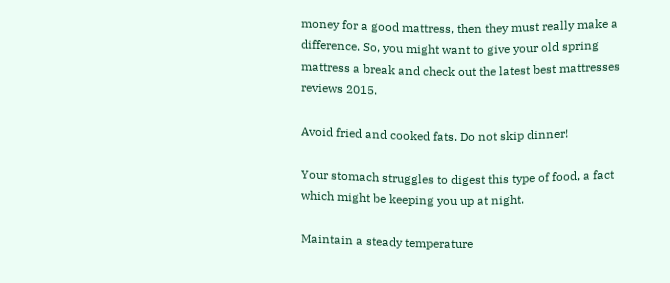money for a good mattress, then they must really make a difference. So, you might want to give your old spring mattress a break and check out the latest best mattresses reviews 2015.

Avoid fried and cooked fats. Do not skip dinner!

Your stomach struggles to digest this type of food, a fact which might be keeping you up at night.

Maintain a steady temperature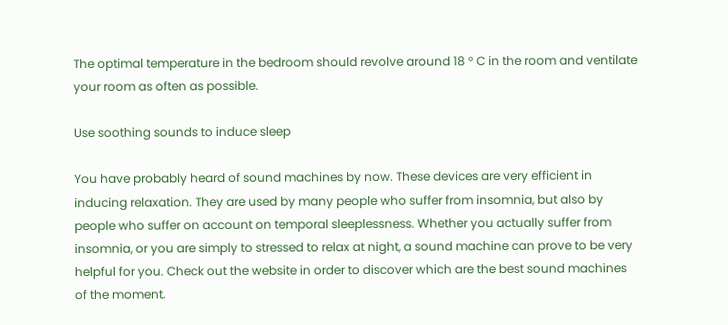The optimal temperature in the bedroom should revolve around 18 ° C in the room and ventilate your room as often as possible.

Use soothing sounds to induce sleep

You have probably heard of sound machines by now. These devices are very efficient in inducing relaxation. They are used by many people who suffer from insomnia, but also by people who suffer on account on temporal sleeplessness. Whether you actually suffer from insomnia, or you are simply to stressed to relax at night, a sound machine can prove to be very helpful for you. Check out the website in order to discover which are the best sound machines of the moment.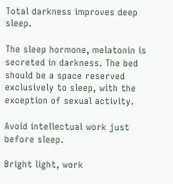Total darkness improves deep sleep.

The sleep hormone, melatonin is secreted in darkness. The bed should be a space reserved exclusively to sleep, with the exception of sexual activity.

Avoid intellectual work just before sleep.

Bright light, work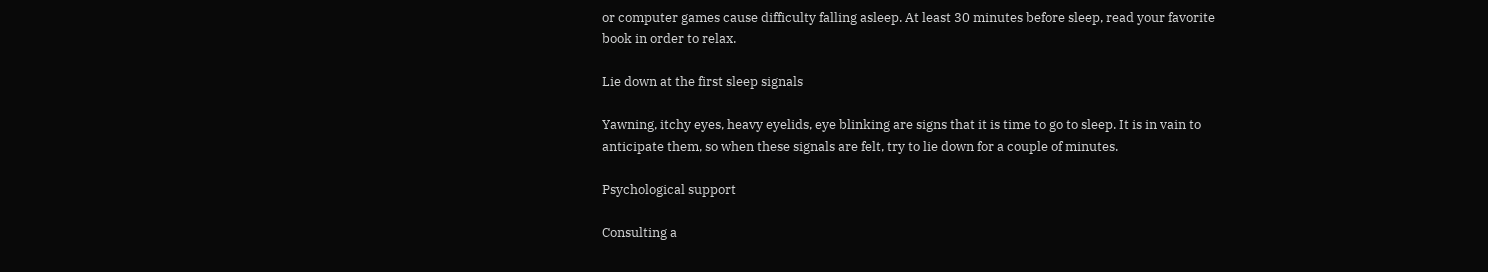or computer games cause difficulty falling asleep. At least 30 minutes before sleep, read your favorite book in order to relax.

Lie down at the first sleep signals

Yawning, itchy eyes, heavy eyelids, eye blinking are signs that it is time to go to sleep. It is in vain to anticipate them, so when these signals are felt, try to lie down for a couple of minutes.

Psychological support

Consulting a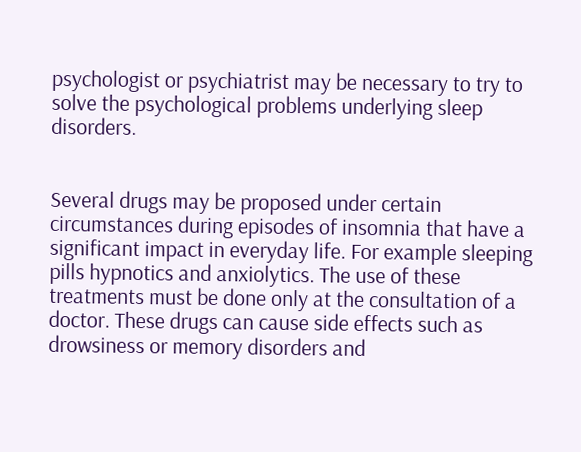psychologist or psychiatrist may be necessary to try to solve the psychological problems underlying sleep disorders.


Several drugs may be proposed under certain circumstances during episodes of insomnia that have a significant impact in everyday life. For example sleeping pills hypnotics and anxiolytics. The use of these treatments must be done only at the consultation of a doctor. These drugs can cause side effects such as drowsiness or memory disorders and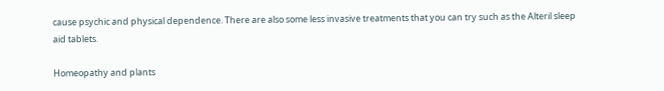cause psychic and physical dependence. There are also some less invasive treatments that you can try such as the Alteril sleep aid tablets.

Homeopathy and plants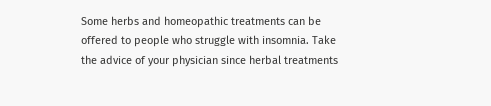Some herbs and homeopathic treatments can be offered to people who struggle with insomnia. Take the advice of your physician since herbal treatments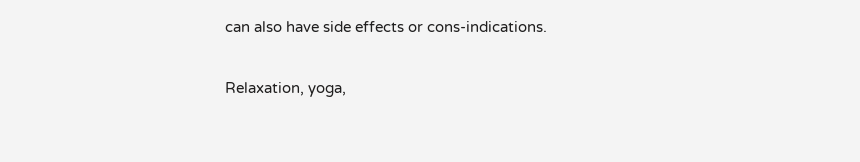can also have side effects or cons-indications.

Relaxation, yoga,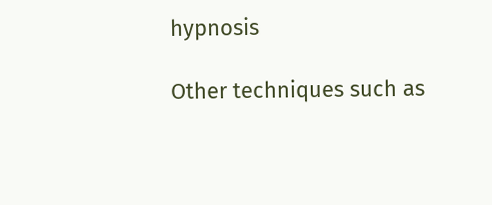hypnosis

Other techniques such as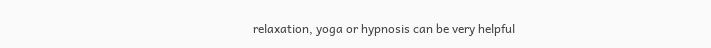relaxation, yoga or hypnosis can be very helpful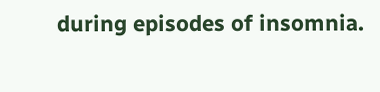during episodes of insomnia.